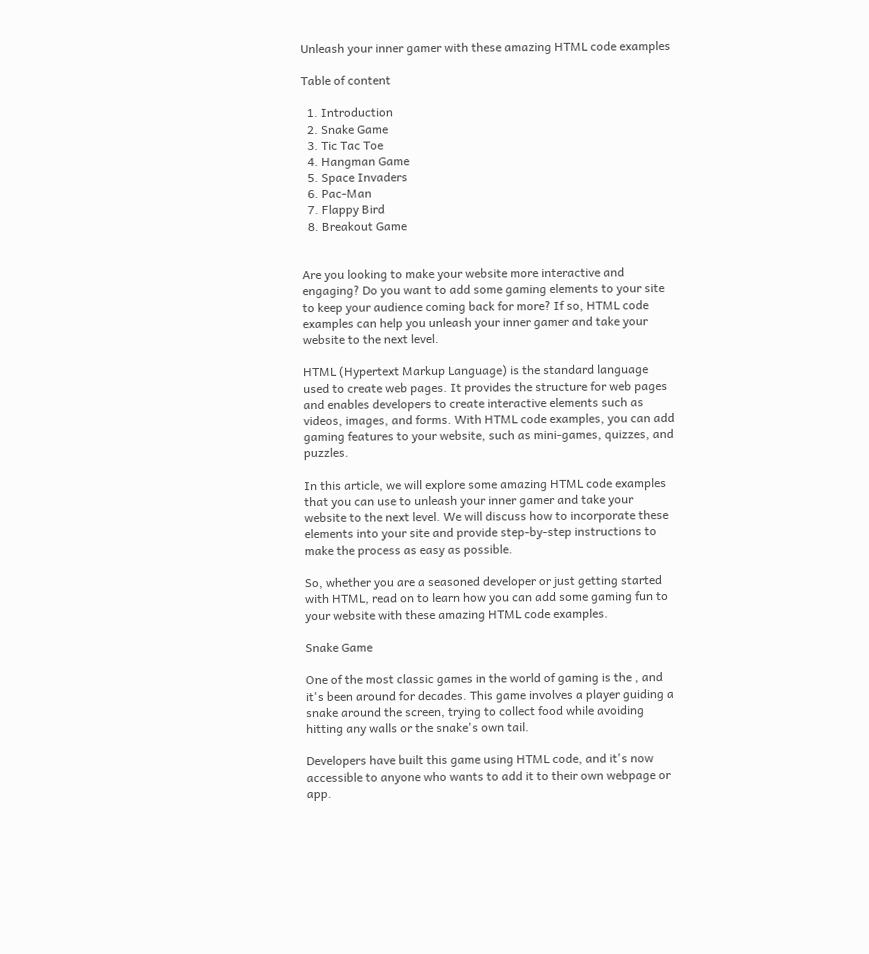Unleash your inner gamer with these amazing HTML code examples

Table of content

  1. Introduction
  2. Snake Game
  3. Tic Tac Toe
  4. Hangman Game
  5. Space Invaders
  6. Pac-Man
  7. Flappy Bird
  8. Breakout Game


Are you looking to make your website more interactive and engaging? Do you want to add some gaming elements to your site to keep your audience coming back for more? If so, HTML code examples can help you unleash your inner gamer and take your website to the next level.

HTML (Hypertext Markup Language) is the standard language used to create web pages. It provides the structure for web pages and enables developers to create interactive elements such as videos, images, and forms. With HTML code examples, you can add gaming features to your website, such as mini-games, quizzes, and puzzles.

In this article, we will explore some amazing HTML code examples that you can use to unleash your inner gamer and take your website to the next level. We will discuss how to incorporate these elements into your site and provide step-by-step instructions to make the process as easy as possible.

So, whether you are a seasoned developer or just getting started with HTML, read on to learn how you can add some gaming fun to your website with these amazing HTML code examples.

Snake Game

One of the most classic games in the world of gaming is the , and it's been around for decades. This game involves a player guiding a snake around the screen, trying to collect food while avoiding hitting any walls or the snake's own tail.

Developers have built this game using HTML code, and it's now accessible to anyone who wants to add it to their own webpage or app.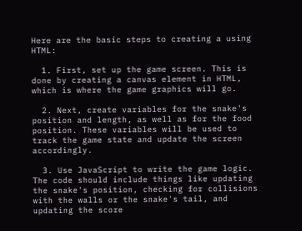Here are the basic steps to creating a using HTML:

  1. First, set up the game screen. This is done by creating a canvas element in HTML, which is where the game graphics will go.

  2. Next, create variables for the snake's position and length, as well as for the food position. These variables will be used to track the game state and update the screen accordingly.

  3. Use JavaScript to write the game logic. The code should include things like updating the snake's position, checking for collisions with the walls or the snake's tail, and updating the score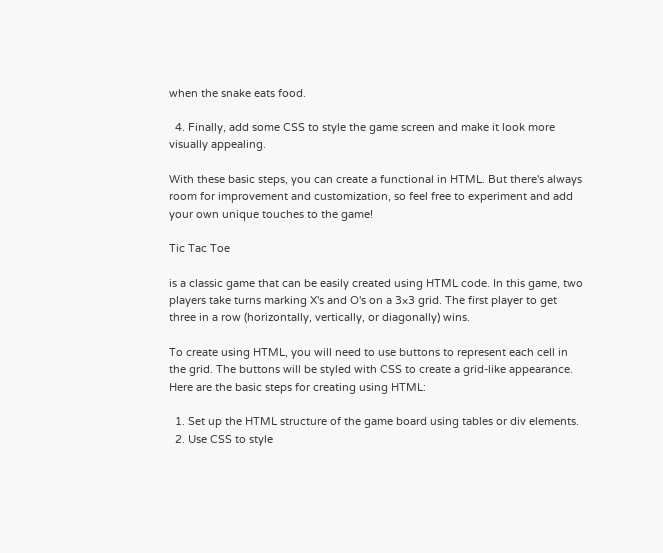when the snake eats food.

  4. Finally, add some CSS to style the game screen and make it look more visually appealing.

With these basic steps, you can create a functional in HTML. But there's always room for improvement and customization, so feel free to experiment and add your own unique touches to the game!

Tic Tac Toe

is a classic game that can be easily created using HTML code. In this game, two players take turns marking X's and O's on a 3×3 grid. The first player to get three in a row (horizontally, vertically, or diagonally) wins.

To create using HTML, you will need to use buttons to represent each cell in the grid. The buttons will be styled with CSS to create a grid-like appearance. Here are the basic steps for creating using HTML:

  1. Set up the HTML structure of the game board using tables or div elements.
  2. Use CSS to style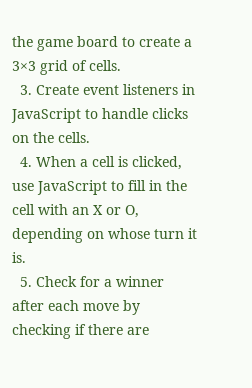the game board to create a 3×3 grid of cells.
  3. Create event listeners in JavaScript to handle clicks on the cells.
  4. When a cell is clicked, use JavaScript to fill in the cell with an X or O, depending on whose turn it is.
  5. Check for a winner after each move by checking if there are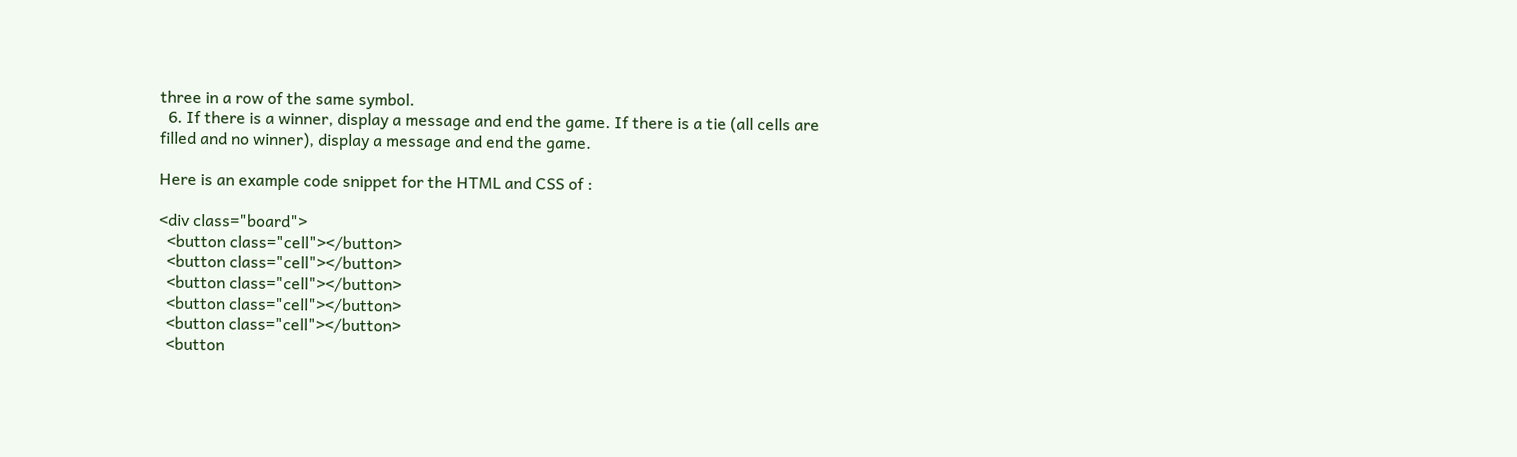three in a row of the same symbol.
  6. If there is a winner, display a message and end the game. If there is a tie (all cells are filled and no winner), display a message and end the game.

Here is an example code snippet for the HTML and CSS of :

<div class="board">
  <button class="cell"></button>
  <button class="cell"></button>
  <button class="cell"></button>
  <button class="cell"></button>
  <button class="cell"></button>
  <button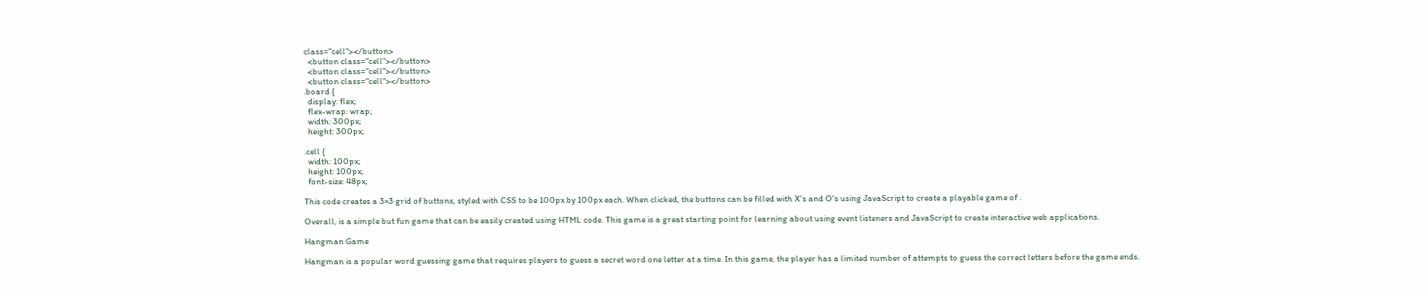class="cell"></button>
  <button class="cell"></button>
  <button class="cell"></button>
  <button class="cell"></button>
.board {
  display: flex;
  flex-wrap: wrap;
  width: 300px;
  height: 300px;

.cell {
  width: 100px;
  height: 100px;
  font-size: 48px;

This code creates a 3×3 grid of buttons, styled with CSS to be 100px by 100px each. When clicked, the buttons can be filled with X's and O's using JavaScript to create a playable game of .

Overall, is a simple but fun game that can be easily created using HTML code. This game is a great starting point for learning about using event listeners and JavaScript to create interactive web applications.

Hangman Game

Hangman is a popular word guessing game that requires players to guess a secret word one letter at a time. In this game, the player has a limited number of attempts to guess the correct letters before the game ends.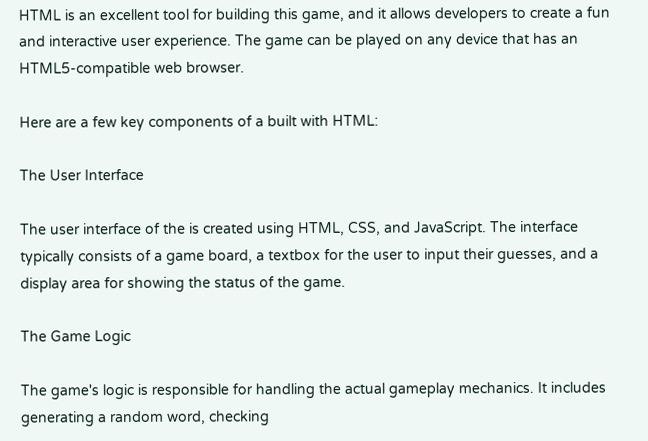HTML is an excellent tool for building this game, and it allows developers to create a fun and interactive user experience. The game can be played on any device that has an HTML5-compatible web browser.

Here are a few key components of a built with HTML:

The User Interface

The user interface of the is created using HTML, CSS, and JavaScript. The interface typically consists of a game board, a textbox for the user to input their guesses, and a display area for showing the status of the game.

The Game Logic

The game's logic is responsible for handling the actual gameplay mechanics. It includes generating a random word, checking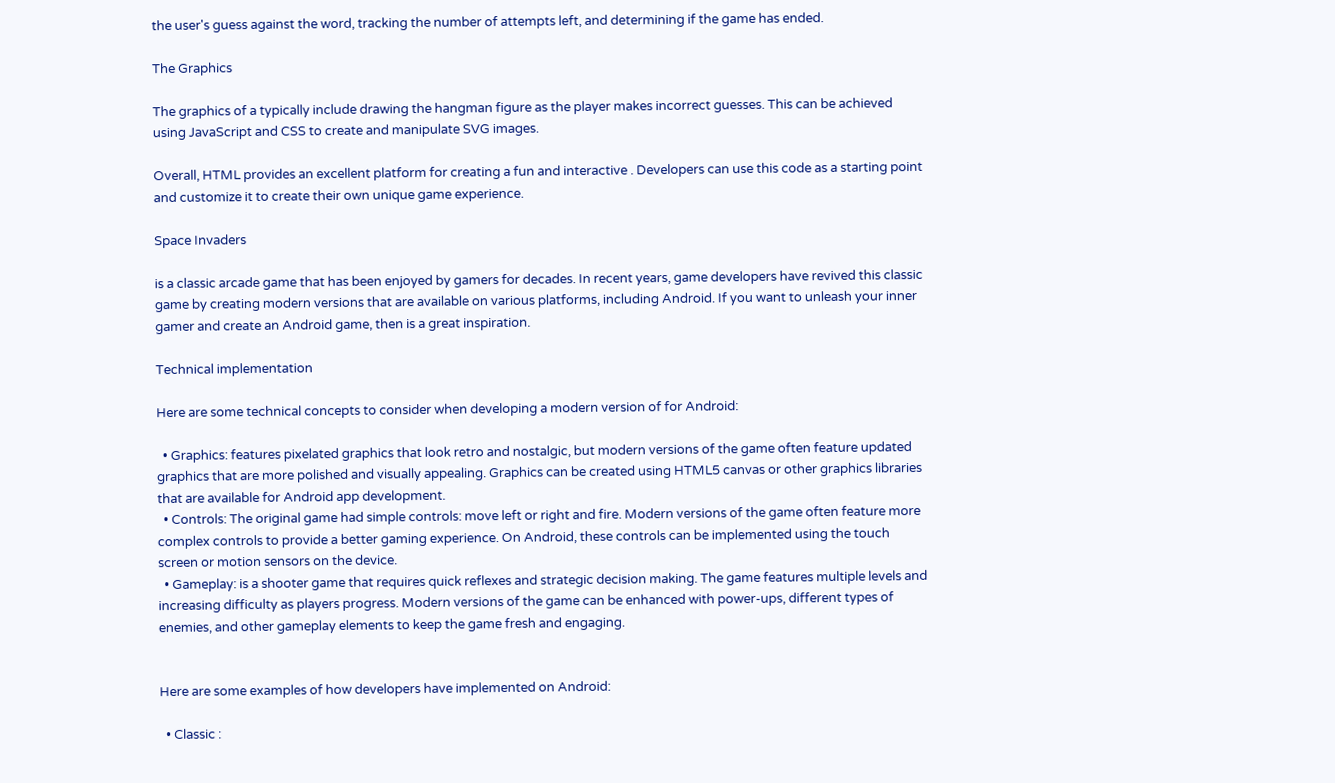the user's guess against the word, tracking the number of attempts left, and determining if the game has ended.

The Graphics

The graphics of a typically include drawing the hangman figure as the player makes incorrect guesses. This can be achieved using JavaScript and CSS to create and manipulate SVG images.

Overall, HTML provides an excellent platform for creating a fun and interactive . Developers can use this code as a starting point and customize it to create their own unique game experience.

Space Invaders

is a classic arcade game that has been enjoyed by gamers for decades. In recent years, game developers have revived this classic game by creating modern versions that are available on various platforms, including Android. If you want to unleash your inner gamer and create an Android game, then is a great inspiration.

Technical implementation

Here are some technical concepts to consider when developing a modern version of for Android:

  • Graphics: features pixelated graphics that look retro and nostalgic, but modern versions of the game often feature updated graphics that are more polished and visually appealing. Graphics can be created using HTML5 canvas or other graphics libraries that are available for Android app development.
  • Controls: The original game had simple controls: move left or right and fire. Modern versions of the game often feature more complex controls to provide a better gaming experience. On Android, these controls can be implemented using the touch screen or motion sensors on the device.
  • Gameplay: is a shooter game that requires quick reflexes and strategic decision making. The game features multiple levels and increasing difficulty as players progress. Modern versions of the game can be enhanced with power-ups, different types of enemies, and other gameplay elements to keep the game fresh and engaging.


Here are some examples of how developers have implemented on Android:

  • Classic :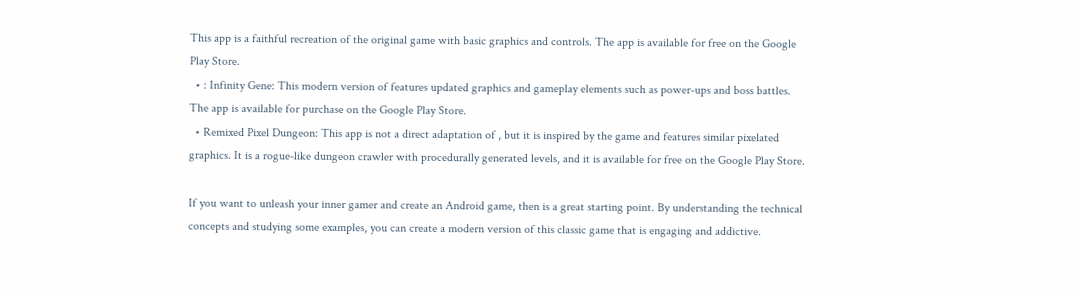This app is a faithful recreation of the original game with basic graphics and controls. The app is available for free on the Google Play Store.
  • : Infinity Gene: This modern version of features updated graphics and gameplay elements such as power-ups and boss battles. The app is available for purchase on the Google Play Store.
  • Remixed Pixel Dungeon: This app is not a direct adaptation of , but it is inspired by the game and features similar pixelated graphics. It is a rogue-like dungeon crawler with procedurally generated levels, and it is available for free on the Google Play Store.

If you want to unleash your inner gamer and create an Android game, then is a great starting point. By understanding the technical concepts and studying some examples, you can create a modern version of this classic game that is engaging and addictive.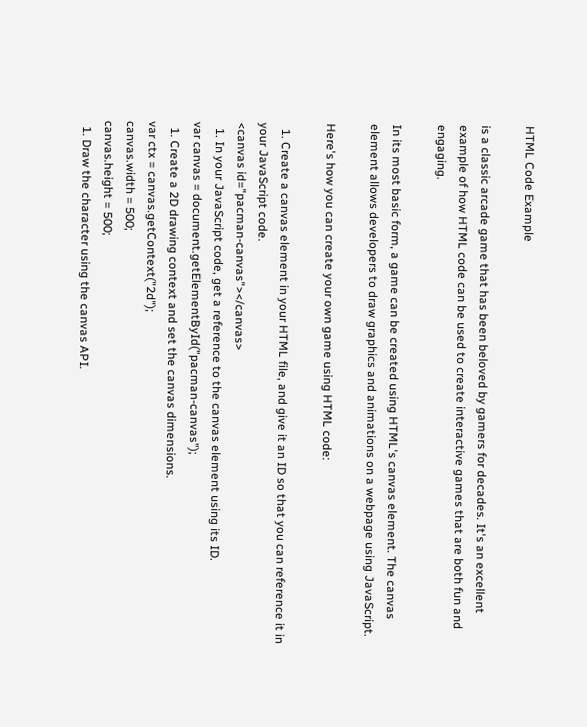HTML Code Example

is a classic arcade game that has been beloved by gamers for decades. It's an excellent example of how HTML code can be used to create interactive games that are both fun and engaging.

In its most basic form, a game can be created using HTML's canvas element. The canvas element allows developers to draw graphics and animations on a webpage using JavaScript.

Here's how you can create your own game using HTML code:

  1. Create a canvas element in your HTML file, and give it an ID so that you can reference it in your JavaScript code.
<canvas id="pacman-canvas"></canvas>
  1. In your JavaScript code, get a reference to the canvas element using its ID.
var canvas = document.getElementById("pacman-canvas");
  1. Create a 2D drawing context and set the canvas dimensions.
var ctx = canvas.getContext("2d");
canvas.width = 500;
canvas.height = 500;
  1. Draw the character using the canvas API.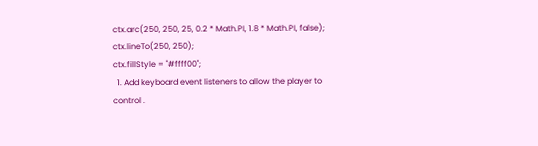ctx.arc(250, 250, 25, 0.2 * Math.PI, 1.8 * Math.PI, false);
ctx.lineTo(250, 250);
ctx.fillStyle = "#ffff00";
  1. Add keyboard event listeners to allow the player to control .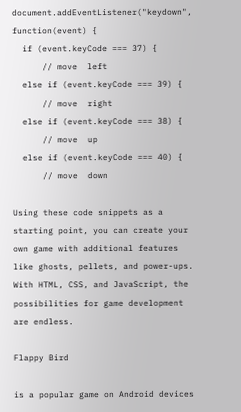document.addEventListener("keydown", function(event) {
  if (event.keyCode === 37) {
      // move  left
  else if (event.keyCode === 39) {
      // move  right
  else if (event.keyCode === 38) {
      // move  up
  else if (event.keyCode === 40) {
      // move  down

Using these code snippets as a starting point, you can create your own game with additional features like ghosts, pellets, and power-ups. With HTML, CSS, and JavaScript, the possibilities for game development are endless.

Flappy Bird

is a popular game on Android devices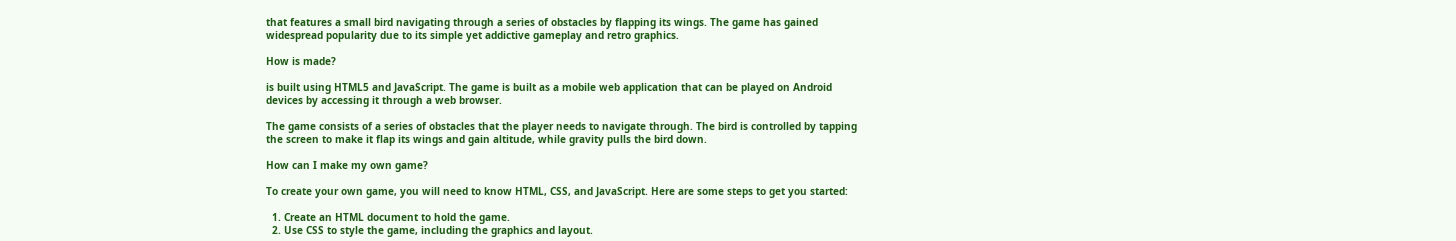that features a small bird navigating through a series of obstacles by flapping its wings. The game has gained widespread popularity due to its simple yet addictive gameplay and retro graphics.

How is made?

is built using HTML5 and JavaScript. The game is built as a mobile web application that can be played on Android devices by accessing it through a web browser.

The game consists of a series of obstacles that the player needs to navigate through. The bird is controlled by tapping the screen to make it flap its wings and gain altitude, while gravity pulls the bird down.

How can I make my own game?

To create your own game, you will need to know HTML, CSS, and JavaScript. Here are some steps to get you started:

  1. Create an HTML document to hold the game.
  2. Use CSS to style the game, including the graphics and layout.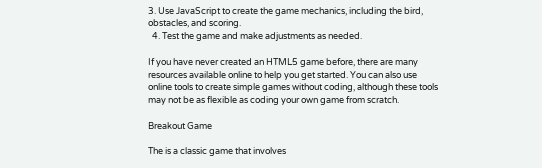3. Use JavaScript to create the game mechanics, including the bird, obstacles, and scoring.
  4. Test the game and make adjustments as needed.

If you have never created an HTML5 game before, there are many resources available online to help you get started. You can also use online tools to create simple games without coding, although these tools may not be as flexible as coding your own game from scratch.

Breakout Game

The is a classic game that involves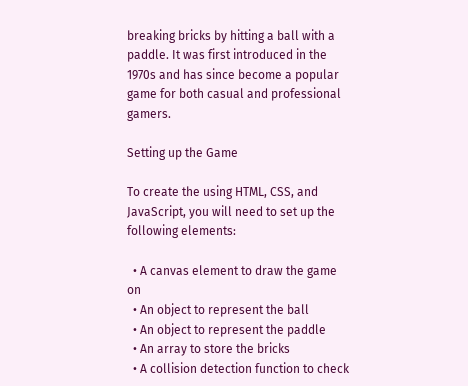breaking bricks by hitting a ball with a paddle. It was first introduced in the 1970s and has since become a popular game for both casual and professional gamers.

Setting up the Game

To create the using HTML, CSS, and JavaScript, you will need to set up the following elements:

  • A canvas element to draw the game on
  • An object to represent the ball
  • An object to represent the paddle
  • An array to store the bricks
  • A collision detection function to check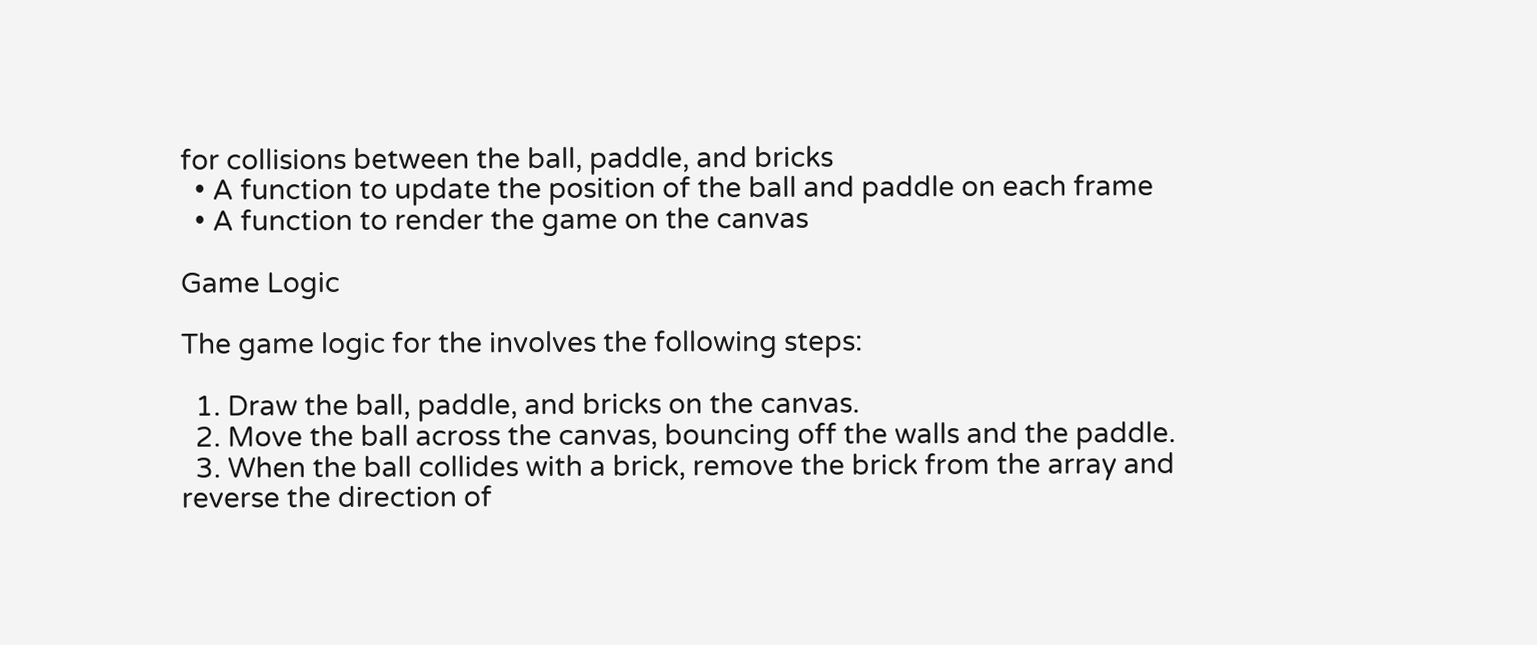for collisions between the ball, paddle, and bricks
  • A function to update the position of the ball and paddle on each frame
  • A function to render the game on the canvas

Game Logic

The game logic for the involves the following steps:

  1. Draw the ball, paddle, and bricks on the canvas.
  2. Move the ball across the canvas, bouncing off the walls and the paddle.
  3. When the ball collides with a brick, remove the brick from the array and reverse the direction of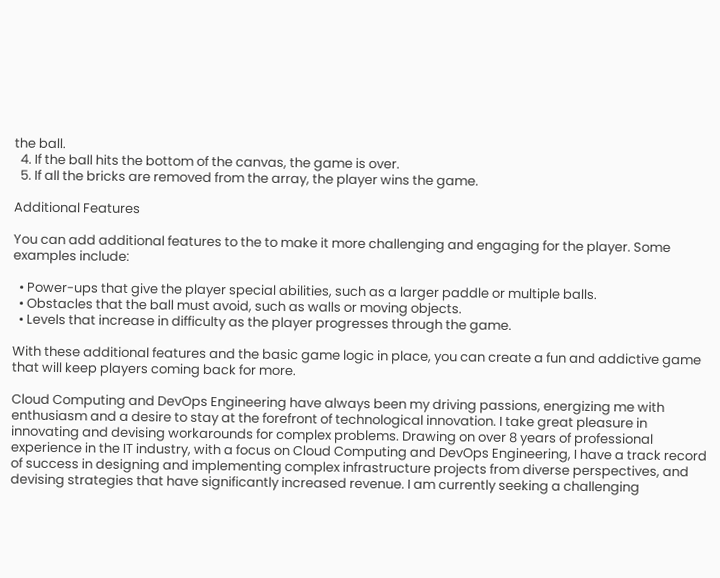the ball.
  4. If the ball hits the bottom of the canvas, the game is over.
  5. If all the bricks are removed from the array, the player wins the game.

Additional Features

You can add additional features to the to make it more challenging and engaging for the player. Some examples include:

  • Power-ups that give the player special abilities, such as a larger paddle or multiple balls.
  • Obstacles that the ball must avoid, such as walls or moving objects.
  • Levels that increase in difficulty as the player progresses through the game.

With these additional features and the basic game logic in place, you can create a fun and addictive game that will keep players coming back for more.

Cloud Computing and DevOps Engineering have always been my driving passions, energizing me with enthusiasm and a desire to stay at the forefront of technological innovation. I take great pleasure in innovating and devising workarounds for complex problems. Drawing on over 8 years of professional experience in the IT industry, with a focus on Cloud Computing and DevOps Engineering, I have a track record of success in designing and implementing complex infrastructure projects from diverse perspectives, and devising strategies that have significantly increased revenue. I am currently seeking a challenging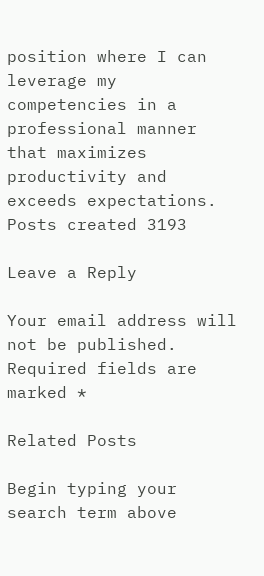position where I can leverage my competencies in a professional manner that maximizes productivity and exceeds expectations.
Posts created 3193

Leave a Reply

Your email address will not be published. Required fields are marked *

Related Posts

Begin typing your search term above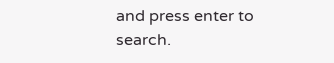and press enter to search.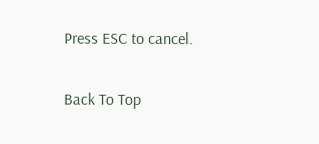Press ESC to cancel.

Back To Top